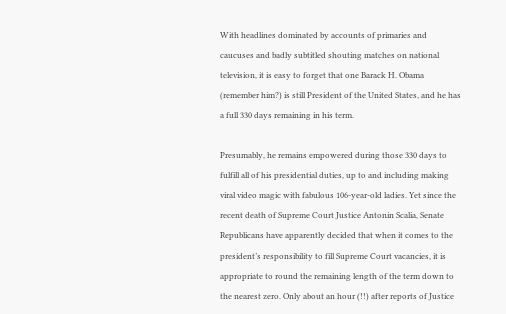With headlines dominated by accounts of primaries and caucuses and badly subtitled shouting matches on national television, it is easy to forget that one Barack H. Obama (remember him?) is still President of the United States, and he has a full 330 days remaining in his term.

Presumably, he remains empowered during those 330 days to fulfill all of his presidential duties, up to and including making viral video magic with fabulous 106-year-old ladies. Yet since the recent death of Supreme Court Justice Antonin Scalia, Senate Republicans have apparently decided that when it comes to the president’s responsibility to fill Supreme Court vacancies, it is appropriate to round the remaining length of the term down to the nearest zero. Only about an hour (!!) after reports of Justice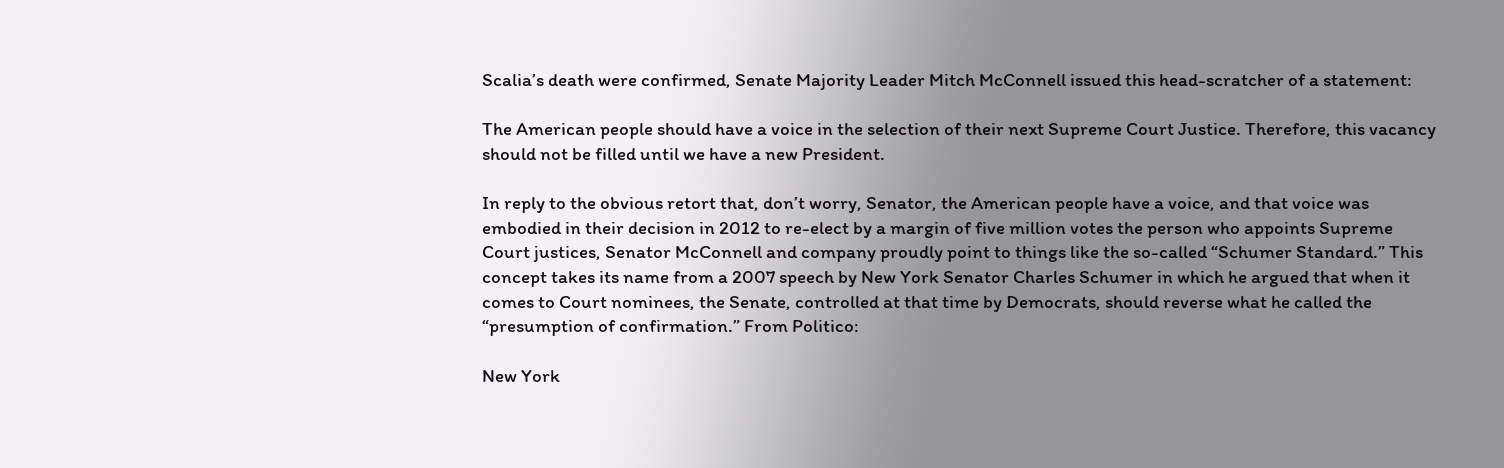Scalia’s death were confirmed, Senate Majority Leader Mitch McConnell issued this head-scratcher of a statement:

The American people should have a voice in the selection of their next Supreme Court Justice. Therefore, this vacancy should not be filled until we have a new President.

In reply to the obvious retort that, don’t worry, Senator, the American people have a voice, and that voice was embodied in their decision in 2012 to re-elect by a margin of five million votes the person who appoints Supreme Court justices, Senator McConnell and company proudly point to things like the so-called “Schumer Standard.” This concept takes its name from a 2007 speech by New York Senator Charles Schumer in which he argued that when it comes to Court nominees, the Senate, controlled at that time by Democrats, should reverse what he called the “presumption of confirmation.” From Politico:

New York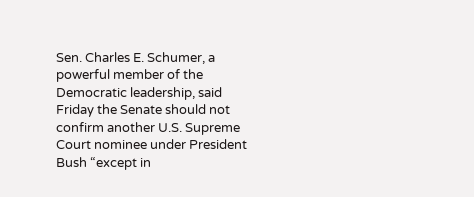Sen. Charles E. Schumer, a powerful member of the Democratic leadership, said Friday the Senate should not confirm another U.S. Supreme Court nominee under President Bush “except in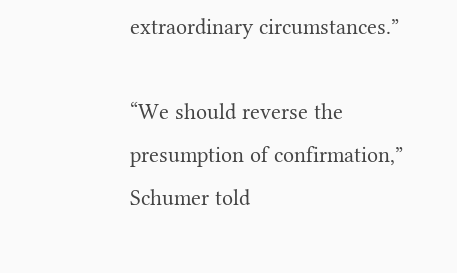extraordinary circumstances.”

“We should reverse the presumption of confirmation,” Schumer told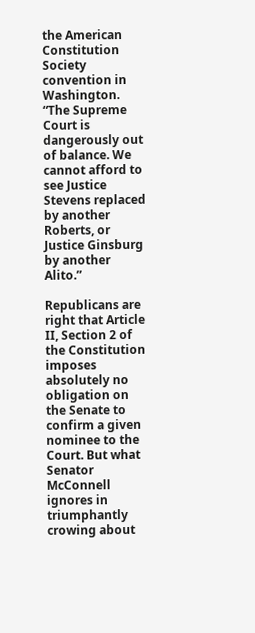the American Constitution Society convention in Washington. “The Supreme Court is dangerously out of balance. We cannot afford to see Justice Stevens replaced by another Roberts, or Justice Ginsburg by another Alito.”

Republicans are right that Article II, Section 2 of the Constitution imposes absolutely no obligation on the Senate to confirm a given nominee to the Court. But what Senator McConnell ignores in triumphantly crowing about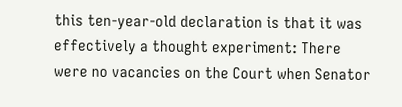this ten-year-old declaration is that it was effectively a thought experiment: There were no vacancies on the Court when Senator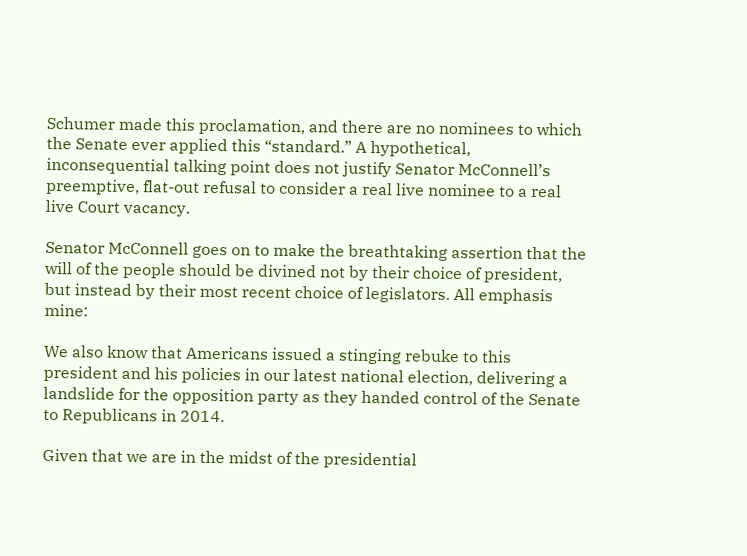Schumer made this proclamation, and there are no nominees to which the Senate ever applied this “standard.” A hypothetical, inconsequential talking point does not justify Senator McConnell’s preemptive, flat-out refusal to consider a real live nominee to a real live Court vacancy.

Senator McConnell goes on to make the breathtaking assertion that the will of the people should be divined not by their choice of president, but instead by their most recent choice of legislators. All emphasis mine:

We also know that Americans issued a stinging rebuke to this president and his policies in our latest national election, delivering a landslide for the opposition party as they handed control of the Senate to Republicans in 2014.

Given that we are in the midst of the presidential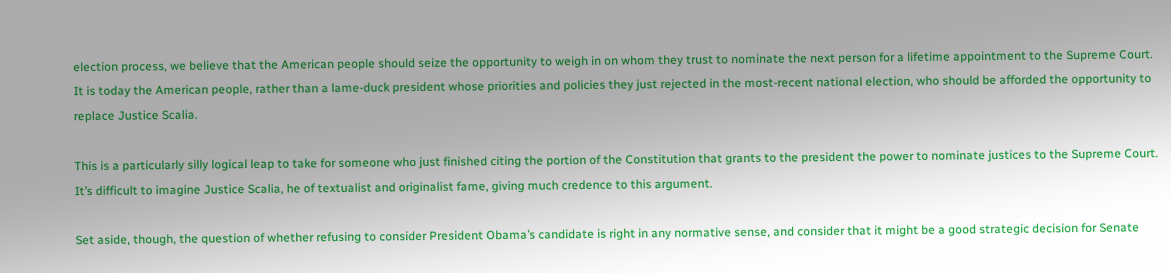election process, we believe that the American people should seize the opportunity to weigh in on whom they trust to nominate the next person for a lifetime appointment to the Supreme Court. It is today the American people, rather than a lame-duck president whose priorities and policies they just rejected in the most-recent national election, who should be afforded the opportunity to replace Justice Scalia.

This is a particularly silly logical leap to take for someone who just finished citing the portion of the Constitution that grants to the president the power to nominate justices to the Supreme Court. It’s difficult to imagine Justice Scalia, he of textualist and originalist fame, giving much credence to this argument.

Set aside, though, the question of whether refusing to consider President Obama’s candidate is right in any normative sense, and consider that it might be a good strategic decision for Senate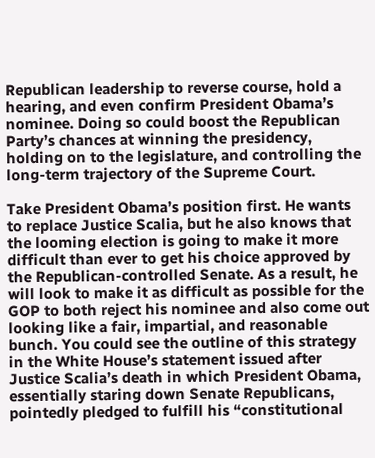Republican leadership to reverse course, hold a hearing, and even confirm President Obama’s nominee. Doing so could boost the Republican Party’s chances at winning the presidency, holding on to the legislature, and controlling the long-term trajectory of the Supreme Court.

Take President Obama’s position first. He wants to replace Justice Scalia, but he also knows that the looming election is going to make it more difficult than ever to get his choice approved by the Republican-controlled Senate. As a result, he will look to make it as difficult as possible for the GOP to both reject his nominee and also come out looking like a fair, impartial, and reasonable bunch. You could see the outline of this strategy in the White House’s statement issued after Justice Scalia’s death in which President Obama, essentially staring down Senate Republicans, pointedly pledged to fulfill his “constitutional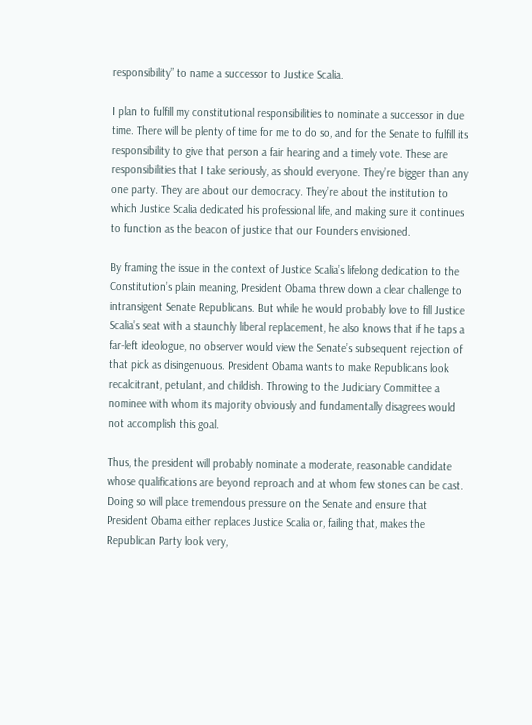responsibility” to name a successor to Justice Scalia.

I plan to fulfill my constitutional responsibilities to nominate a successor in due time. There will be plenty of time for me to do so, and for the Senate to fulfill its responsibility to give that person a fair hearing and a timely vote. These are responsibilities that I take seriously, as should everyone. They’re bigger than any one party. They are about our democracy. They’re about the institution to which Justice Scalia dedicated his professional life, and making sure it continues to function as the beacon of justice that our Founders envisioned.

By framing the issue in the context of Justice Scalia’s lifelong dedication to the Constitution’s plain meaning, President Obama threw down a clear challenge to intransigent Senate Republicans. But while he would probably love to fill Justice Scalia’s seat with a staunchly liberal replacement, he also knows that if he taps a far-left ideologue, no observer would view the Senate’s subsequent rejection of that pick as disingenuous. President Obama wants to make Republicans look recalcitrant, petulant, and childish. Throwing to the Judiciary Committee a nominee with whom its majority obviously and fundamentally disagrees would not accomplish this goal.

Thus, the president will probably nominate a moderate, reasonable candidate whose qualifications are beyond reproach and at whom few stones can be cast. Doing so will place tremendous pressure on the Senate and ensure that President Obama either replaces Justice Scalia or, failing that, makes the Republican Party look very,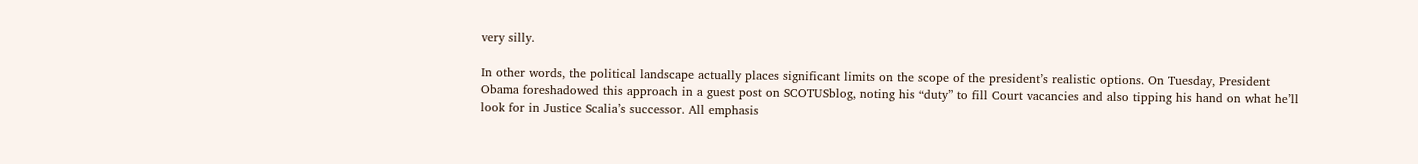very silly.

In other words, the political landscape actually places significant limits on the scope of the president’s realistic options. On Tuesday, President Obama foreshadowed this approach in a guest post on SCOTUSblog, noting his “duty” to fill Court vacancies and also tipping his hand on what he’ll look for in Justice Scalia’s successor. All emphasis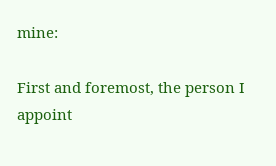mine:

First and foremost, the person I appoint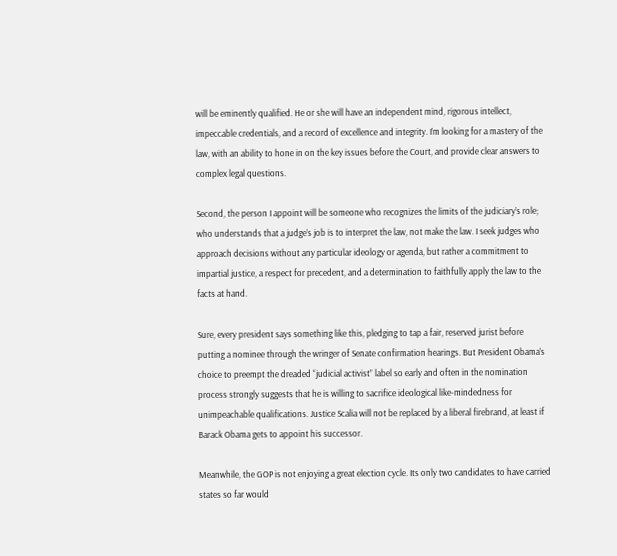will be eminently qualified. He or she will have an independent mind, rigorous intellect, impeccable credentials, and a record of excellence and integrity. I’m looking for a mastery of the law, with an ability to hone in on the key issues before the Court, and provide clear answers to complex legal questions.

Second, the person I appoint will be someone who recognizes the limits of the judiciary’s role; who understands that a judge’s job is to interpret the law, not make the law. I seek judges who approach decisions without any particular ideology or agenda, but rather a commitment to impartial justice, a respect for precedent, and a determination to faithfully apply the law to the facts at hand.

Sure, every president says something like this, pledging to tap a fair, reserved jurist before putting a nominee through the wringer of Senate confirmation hearings. But President Obama’s choice to preempt the dreaded “judicial activist” label so early and often in the nomination process strongly suggests that he is willing to sacrifice ideological like-mindedness for unimpeachable qualifications. Justice Scalia will not be replaced by a liberal firebrand, at least if Barack Obama gets to appoint his successor.

Meanwhile, the GOP is not enjoying a great election cycle. Its only two candidates to have carried states so far would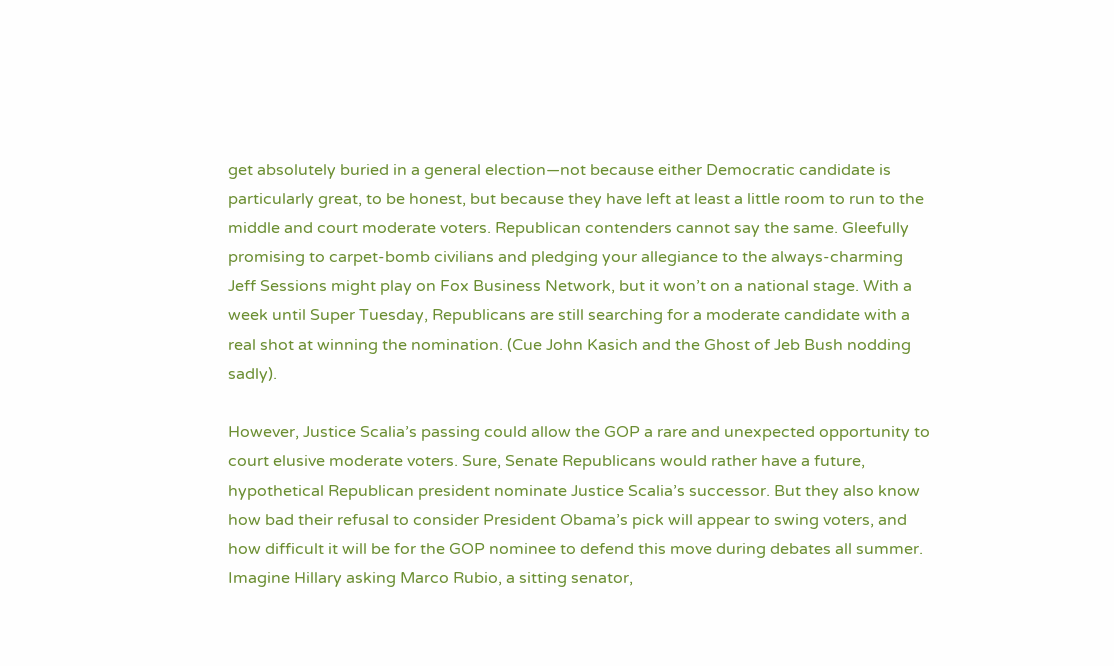get absolutely buried in a general election—not because either Democratic candidate is particularly great, to be honest, but because they have left at least a little room to run to the middle and court moderate voters. Republican contenders cannot say the same. Gleefully promising to carpet-bomb civilians and pledging your allegiance to the always-charming Jeff Sessions might play on Fox Business Network, but it won’t on a national stage. With a week until Super Tuesday, Republicans are still searching for a moderate candidate with a real shot at winning the nomination. (Cue John Kasich and the Ghost of Jeb Bush nodding sadly).

However, Justice Scalia’s passing could allow the GOP a rare and unexpected opportunity to court elusive moderate voters. Sure, Senate Republicans would rather have a future, hypothetical Republican president nominate Justice Scalia’s successor. But they also know how bad their refusal to consider President Obama’s pick will appear to swing voters, and how difficult it will be for the GOP nominee to defend this move during debates all summer. Imagine Hillary asking Marco Rubio, a sitting senator,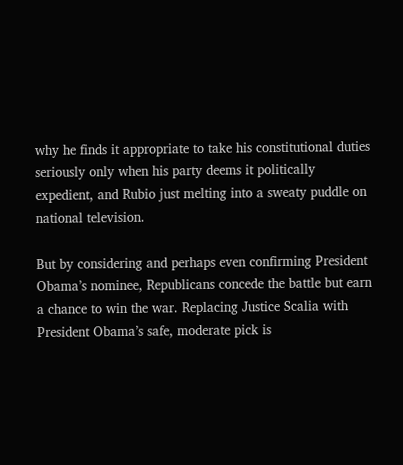why he finds it appropriate to take his constitutional duties seriously only when his party deems it politically expedient, and Rubio just melting into a sweaty puddle on national television.

But by considering and perhaps even confirming President Obama’s nominee, Republicans concede the battle but earn a chance to win the war. Replacing Justice Scalia with President Obama’s safe, moderate pick is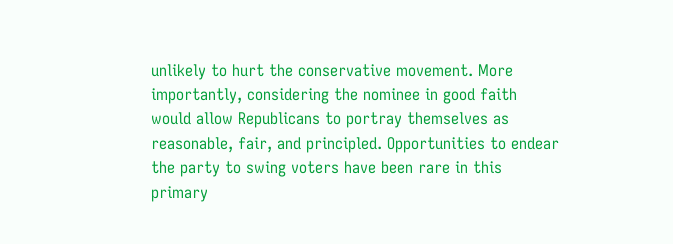unlikely to hurt the conservative movement. More importantly, considering the nominee in good faith would allow Republicans to portray themselves as reasonable, fair, and principled. Opportunities to endear the party to swing voters have been rare in this primary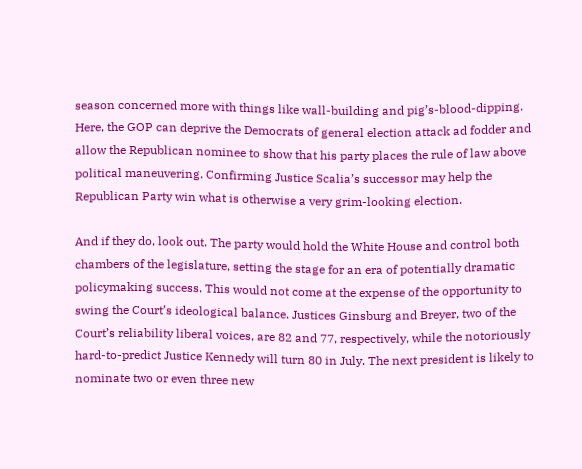season concerned more with things like wall-building and pig’s-blood-dipping. Here, the GOP can deprive the Democrats of general election attack ad fodder and allow the Republican nominee to show that his party places the rule of law above political maneuvering. Confirming Justice Scalia’s successor may help the Republican Party win what is otherwise a very grim-looking election.

And if they do, look out. The party would hold the White House and control both chambers of the legislature, setting the stage for an era of potentially dramatic policymaking success. This would not come at the expense of the opportunity to swing the Court’s ideological balance. Justices Ginsburg and Breyer, two of the Court’s reliability liberal voices, are 82 and 77, respectively, while the notoriously hard-to-predict Justice Kennedy will turn 80 in July. The next president is likely to nominate two or even three new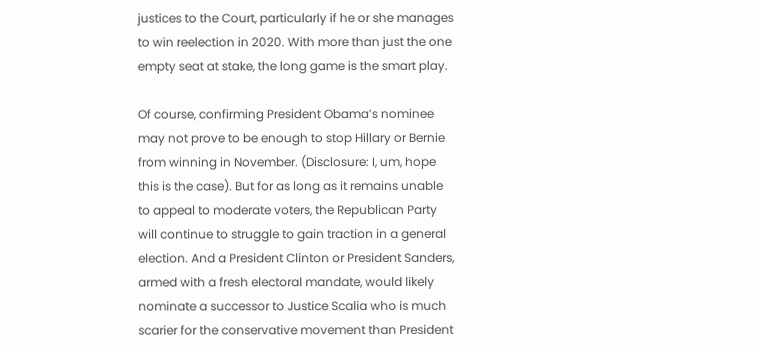justices to the Court, particularly if he or she manages to win reelection in 2020. With more than just the one empty seat at stake, the long game is the smart play.

Of course, confirming President Obama’s nominee may not prove to be enough to stop Hillary or Bernie from winning in November. (Disclosure: I, um, hope this is the case). But for as long as it remains unable to appeal to moderate voters, the Republican Party will continue to struggle to gain traction in a general election. And a President Clinton or President Sanders, armed with a fresh electoral mandate, would likely nominate a successor to Justice Scalia who is much scarier for the conservative movement than President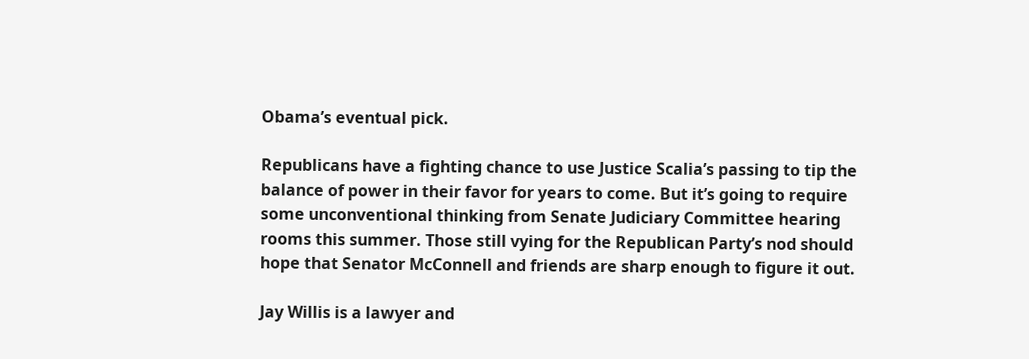Obama’s eventual pick.

Republicans have a fighting chance to use Justice Scalia’s passing to tip the balance of power in their favor for years to come. But it’s going to require some unconventional thinking from Senate Judiciary Committee hearing rooms this summer. Those still vying for the Republican Party’s nod should hope that Senator McConnell and friends are sharp enough to figure it out.

Jay Willis is a lawyer and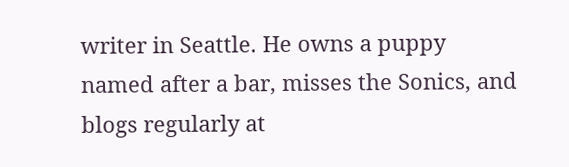writer in Seattle. He owns a puppy named after a bar, misses the Sonics, and blogs regularly at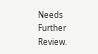Needs Further Review.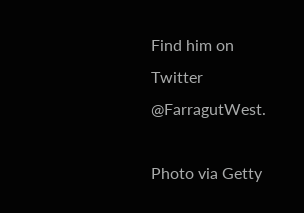Find him on Twitter @FarragutWest.

Photo via Getty